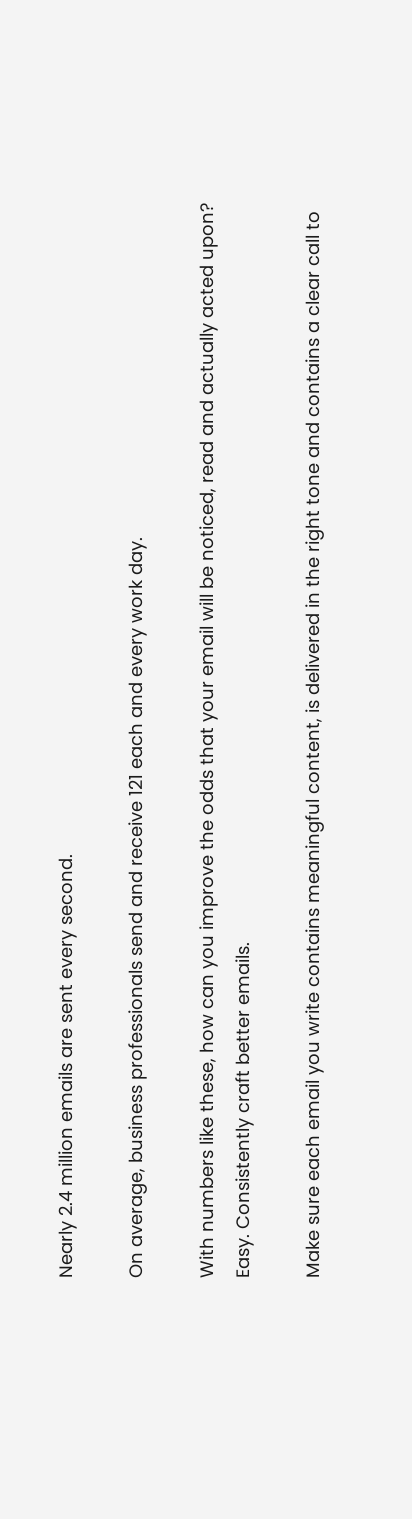Nearly 2.4 million emails are sent every second.

On average, business professionals send and receive 121 each and every work day.

With numbers like these, how can you improve the odds that your email will be noticed, read and actually acted upon? Easy. Consistently craft better emails.

Make sure each email you write contains meaningful content, is delivered in the right tone and contains a clear call to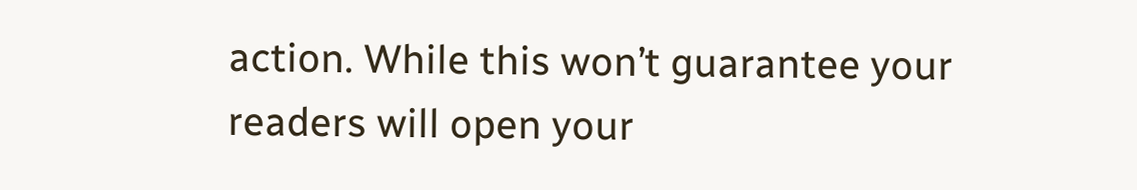action. While this won’t guarantee your readers will open your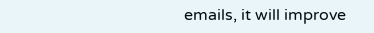emails, it will improve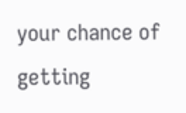your chance of getting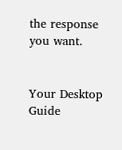the response you want.


Your Desktop Guide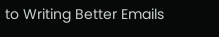to Writing Better Emails